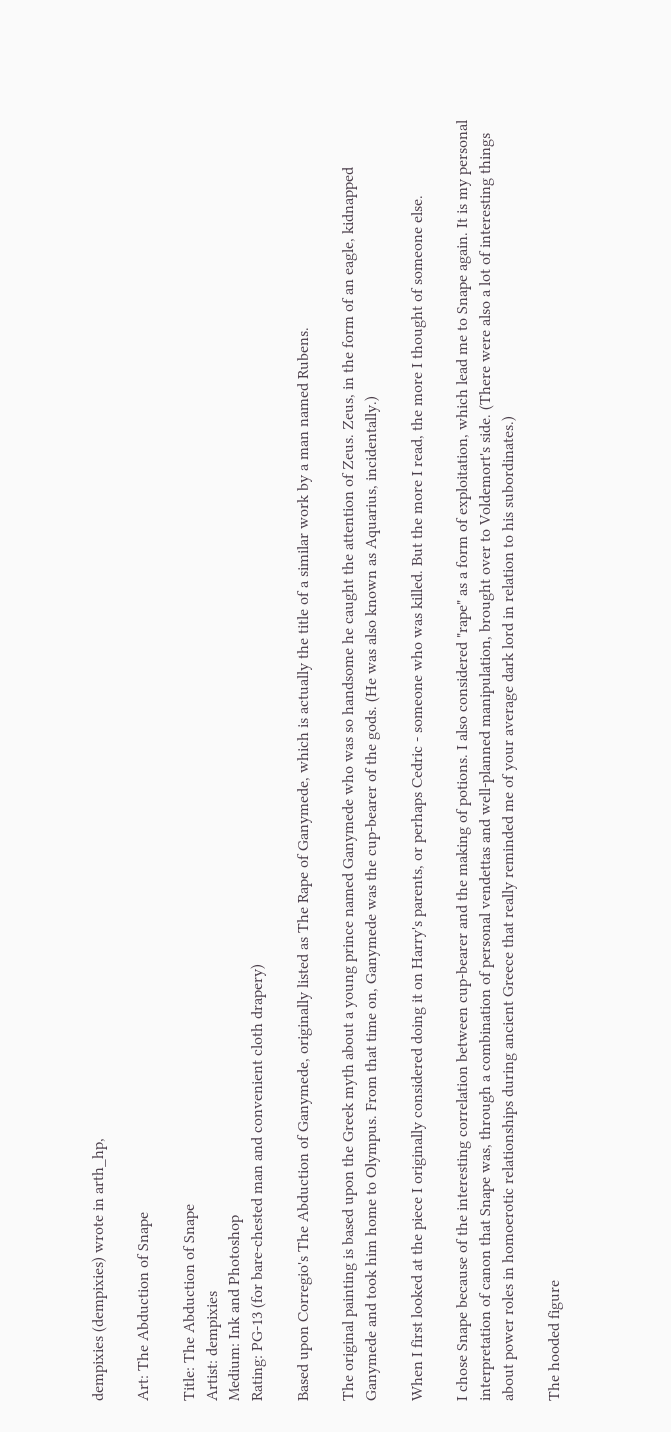dempixies (dempixies) wrote in arth_hp,

Art: The Abduction of Snape

Title: The Abduction of Snape
Artist: dempixies
Medium: Ink and Photoshop
Rating: PG-13 (for bare-chested man and convenient cloth drapery)

Based upon Corregio's The Abduction of Ganymede, originally listed as The Rape of Ganymede, which is actually the title of a similar work by a man named Rubens.

The original painting is based upon the Greek myth about a young prince named Ganymede who was so handsome he caught the attention of Zeus. Zeus, in the form of an eagle, kidnapped Ganymede and took him home to Olympus. From that time on, Ganymede was the cup-bearer of the gods. (He was also known as Aquarius, incidentally.)

When I first looked at the piece I originally considered doing it on Harry's parents, or perhaps Cedric - someone who was killed. But the more I read, the more I thought of someone else.

I chose Snape because of the interesting correlation between cup-bearer and the making of potions. I also considered "rape" as a form of exploitation, which lead me to Snape again. It is my personal interpretation of canon that Snape was, through a combination of personal vendettas and well-planned manipulation, brought over to Voldemort's side. (There were also a lot of interesting things about power roles in homoerotic relationships during ancient Greece that really reminded me of your average dark lord in relation to his subordinates.)

The hooded figure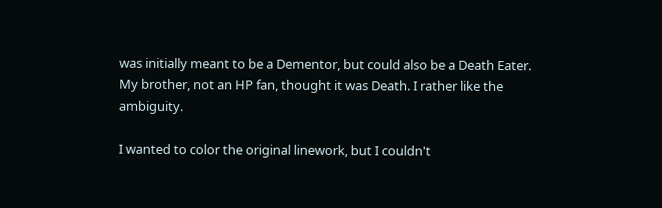was initially meant to be a Dementor, but could also be a Death Eater. My brother, not an HP fan, thought it was Death. I rather like the ambiguity.

I wanted to color the original linework, but I couldn't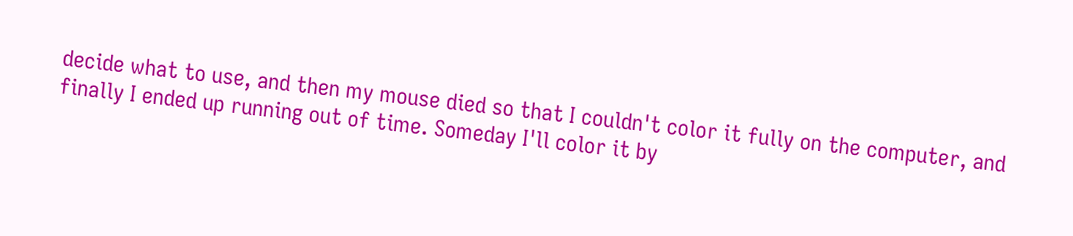decide what to use, and then my mouse died so that I couldn't color it fully on the computer, and finally I ended up running out of time. Someday I'll color it by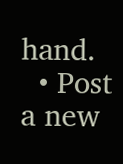hand.
  • Post a new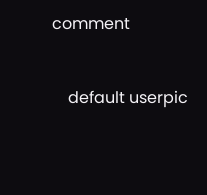comment


    default userpic